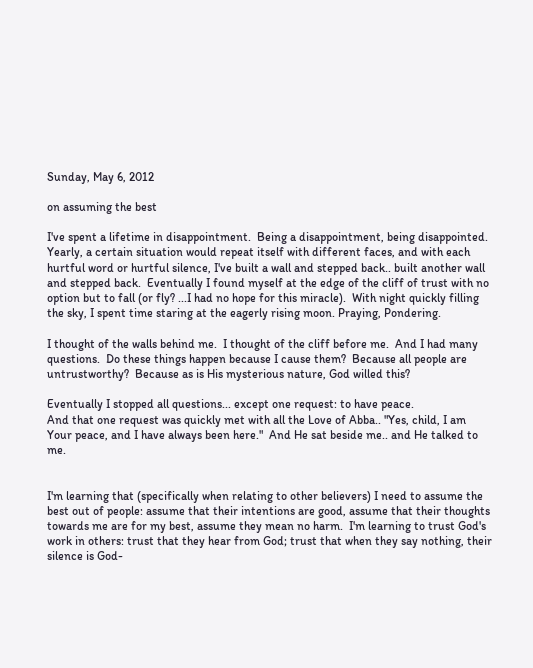Sunday, May 6, 2012

on assuming the best

I've spent a lifetime in disappointment.  Being a disappointment, being disappointed.
Yearly, a certain situation would repeat itself with different faces, and with each hurtful word or hurtful silence, I've built a wall and stepped back.. built another wall and stepped back.  Eventually I found myself at the edge of the cliff of trust with no option but to fall (or fly? ...I had no hope for this miracle).  With night quickly filling the sky, I spent time staring at the eagerly rising moon. Praying, Pondering.

I thought of the walls behind me.  I thought of the cliff before me.  And I had many questions.  Do these things happen because I cause them?  Because all people are untrustworthy?  Because as is His mysterious nature, God willed this?

Eventually I stopped all questions... except one request: to have peace.
And that one request was quickly met with all the Love of Abba.. "Yes, child, I am Your peace, and I have always been here."  And He sat beside me.. and He talked to me.


I'm learning that (specifically when relating to other believers) I need to assume the best out of people: assume that their intentions are good, assume that their thoughts towards me are for my best, assume they mean no harm.  I'm learning to trust God's work in others: trust that they hear from God; trust that when they say nothing, their silence is God-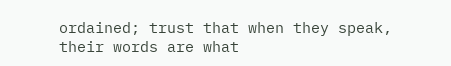ordained; trust that when they speak, their words are what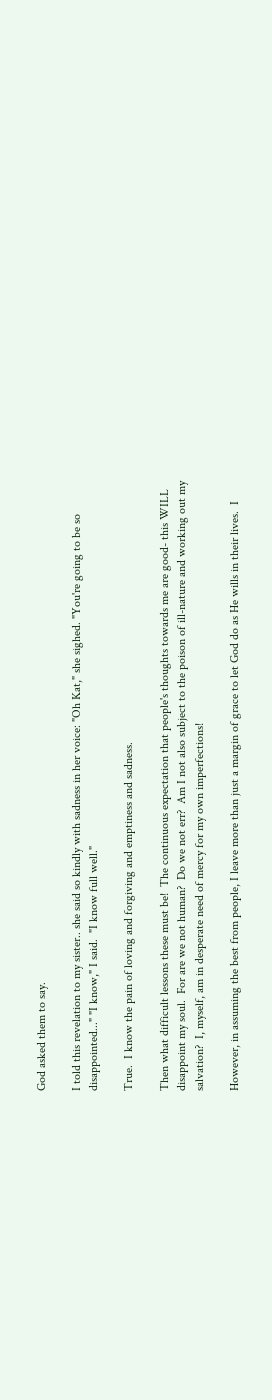God asked them to say.

I told this revelation to my sister.. she said so kindly with sadness in her voice: "Oh Kat," she sighed. "You're going to be so disappointed..." "I know," I said.  "I know full well."

True.  I know the pain of loving and forgiving and emptiness and sadness.

Then what difficult lessons these must be!  The continuous expectation that people's thoughts towards me are good- this WILL disappoint my soul.  For are we not human?  Do we not err?  Am I not also subject to the poison of ill-nature and working out my salvation?  I, myself, am in desperate need of mercy for my own imperfections!

However, in assuming the best from people, I leave more than just a margin of grace to let God do as He wills in their lives.  I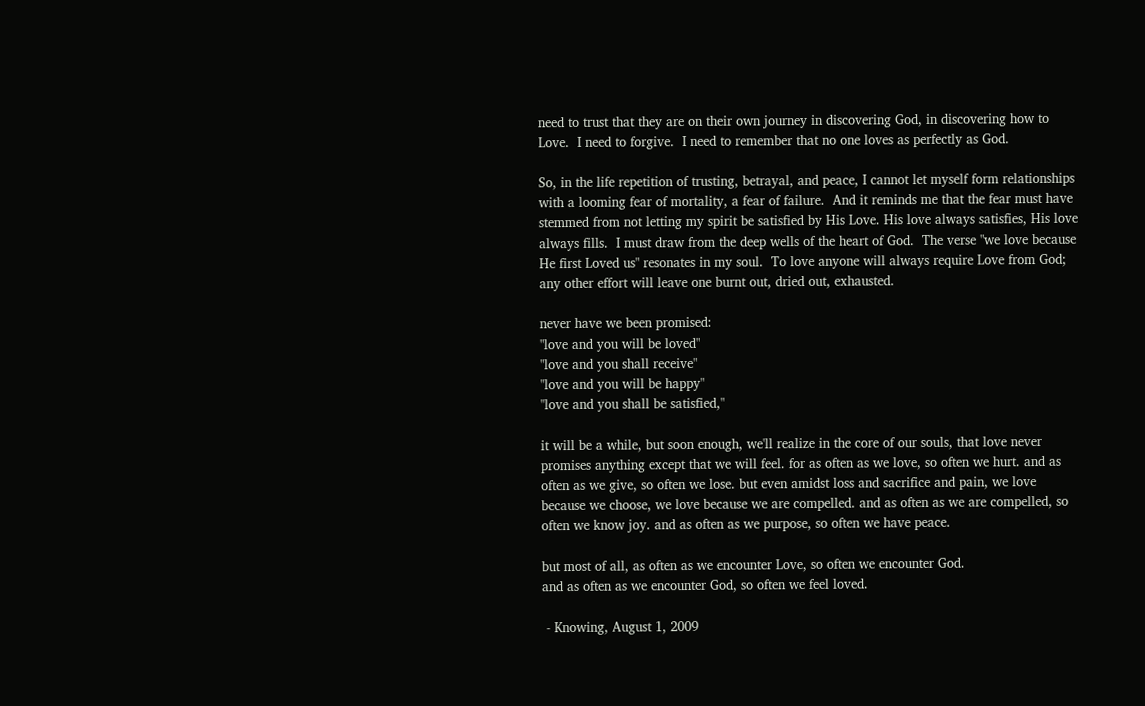need to trust that they are on their own journey in discovering God, in discovering how to Love.  I need to forgive.  I need to remember that no one loves as perfectly as God.

So, in the life repetition of trusting, betrayal, and peace, I cannot let myself form relationships with a looming fear of mortality, a fear of failure.  And it reminds me that the fear must have stemmed from not letting my spirit be satisfied by His Love. His love always satisfies, His love always fills.  I must draw from the deep wells of the heart of God.  The verse "we love because He first Loved us" resonates in my soul.  To love anyone will always require Love from God; any other effort will leave one burnt out, dried out, exhausted.

never have we been promised:
"love and you will be loved"
"love and you shall receive"
"love and you will be happy"
"love and you shall be satisfied,"

it will be a while, but soon enough, we'll realize in the core of our souls, that love never promises anything except that we will feel. for as often as we love, so often we hurt. and as often as we give, so often we lose. but even amidst loss and sacrifice and pain, we love because we choose, we love because we are compelled. and as often as we are compelled, so often we know joy. and as often as we purpose, so often we have peace.

but most of all, as often as we encounter Love, so often we encounter God.
and as often as we encounter God, so often we feel loved.

 - Knowing, August 1, 2009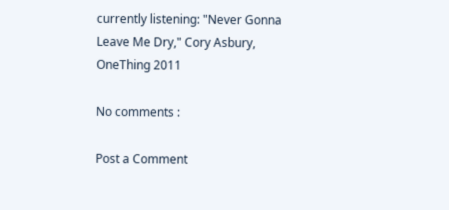currently listening: "Never Gonna Leave Me Dry," Cory Asbury, OneThing 2011

No comments :

Post a Comment